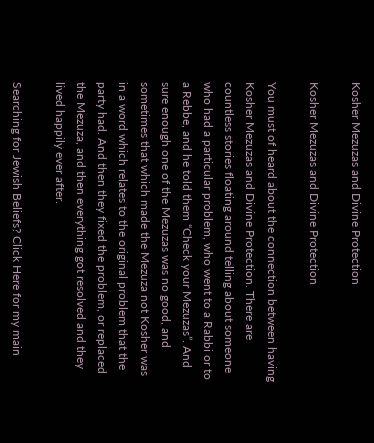Kosher Mezuzas and Divine Protection

Kosher Mezuzas and Divine Protection

You must of heard about the connection between having Kosher Mezuzas and Divine Protection. There are countless stories floating around telling about someone who had a particular problem, who went to a Rabbi or to a Rebbe, and he told them “Check your Mezuzas”. And sure enough one of the Mezuzas was no good, and sometimes that which made the Mezuza not Kosher was in a word which relates to the original problem that the party had. And then they fixed the problem, or replaced the Mezuza, and then everything got resolved and they lived happily ever after.

Searching for Jewish Beliefs? Click Here for my main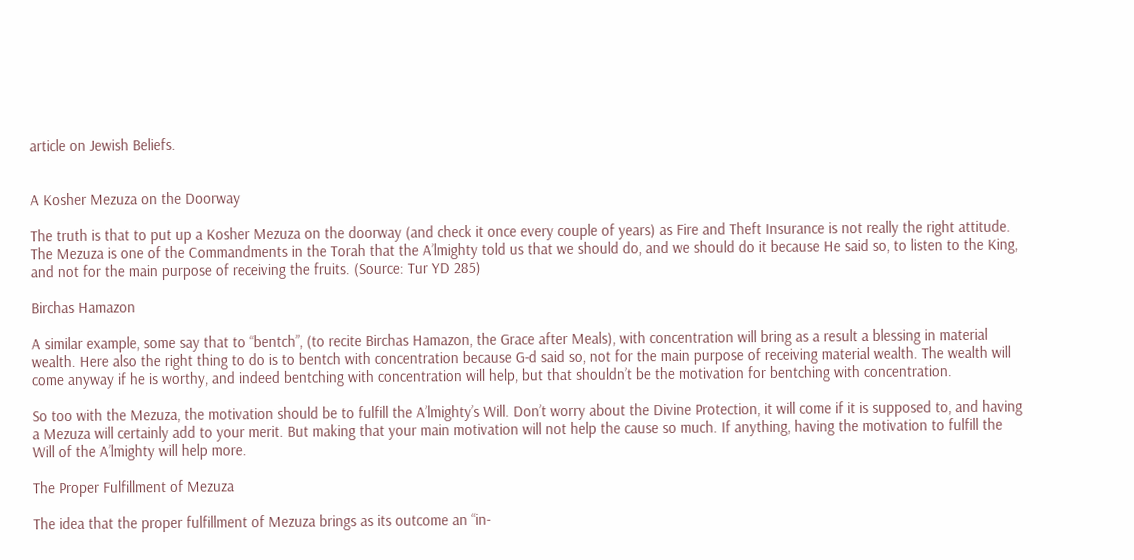article on Jewish Beliefs.


A Kosher Mezuza on the Doorway

The truth is that to put up a Kosher Mezuza on the doorway (and check it once every couple of years) as Fire and Theft Insurance is not really the right attitude. The Mezuza is one of the Commandments in the Torah that the A’lmighty told us that we should do, and we should do it because He said so, to listen to the King, and not for the main purpose of receiving the fruits. (Source: Tur YD 285)

Birchas Hamazon

A similar example, some say that to “bentch”, (to recite Birchas Hamazon, the Grace after Meals), with concentration will bring as a result a blessing in material wealth. Here also the right thing to do is to bentch with concentration because G-d said so, not for the main purpose of receiving material wealth. The wealth will come anyway if he is worthy, and indeed bentching with concentration will help, but that shouldn’t be the motivation for bentching with concentration.

So too with the Mezuza, the motivation should be to fulfill the A’lmighty’s Will. Don’t worry about the Divine Protection, it will come if it is supposed to, and having a Mezuza will certainly add to your merit. But making that your main motivation will not help the cause so much. If anything, having the motivation to fulfill the Will of the A’lmighty will help more.

The Proper Fulfillment of Mezuza

The idea that the proper fulfillment of Mezuza brings as its outcome an “in-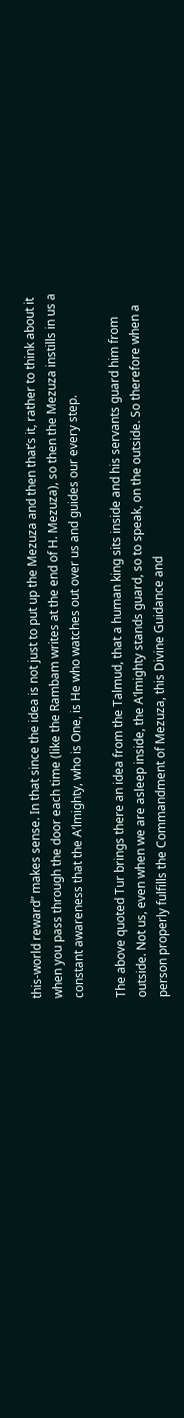this-world reward” makes sense. In that since the idea is not just to put up the Mezuza and then that’s it, rather to think about it when you pass through the door each time (like the Rambam writes at the end of H. Mezuza), so then the Mezuza instills in us a constant awareness that the A’lmighty, who is One, is He who watches out over us and guides our every step.

The above quoted Tur brings there an idea from the Talmud, that a human king sits inside and his servants guard him from outside. Not us, even when we are asleep inside, the A’lmighty stands guard, so to speak, on the outside. So therefore when a person properly fulfills the Commandment of Mezuza, this Divine Guidance and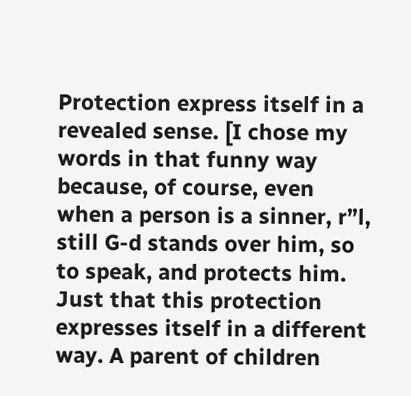Protection express itself in a revealed sense. [I chose my words in that funny way because, of course, even when a person is a sinner, r”l, still G-d stands over him, so to speak, and protects him. Just that this protection expresses itself in a different way. A parent of children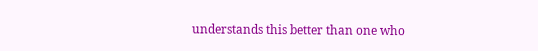understands this better than one who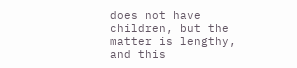does not have children, but the matter is lengthy, and this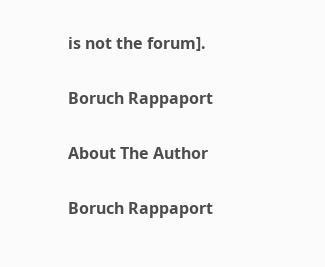is not the forum].

Boruch Rappaport

About The Author

Boruch Rappaport